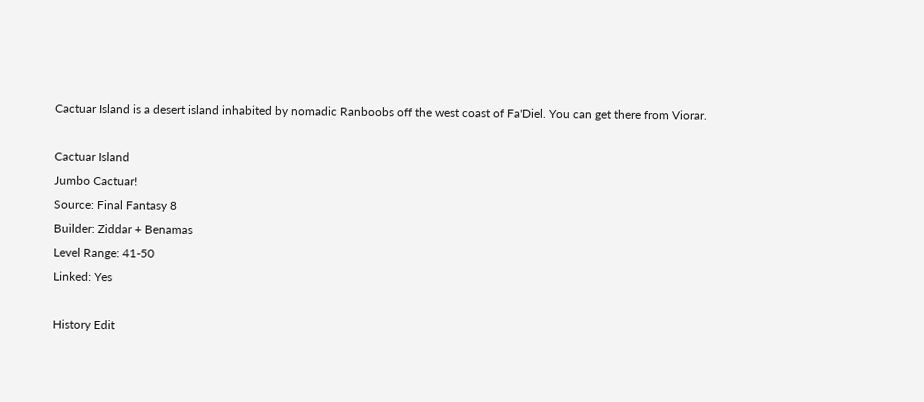Cactuar Island is a desert island inhabited by nomadic Ranboobs off the west coast of Fa'Diel. You can get there from Viorar.

Cactuar Island
Jumbo Cactuar!
Source: Final Fantasy 8
Builder: Ziddar + Benamas
Level Range: 41-50
Linked: Yes

History Edit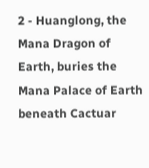2 - Huanglong, the Mana Dragon of Earth, buries the Mana Palace of Earth beneath Cactuar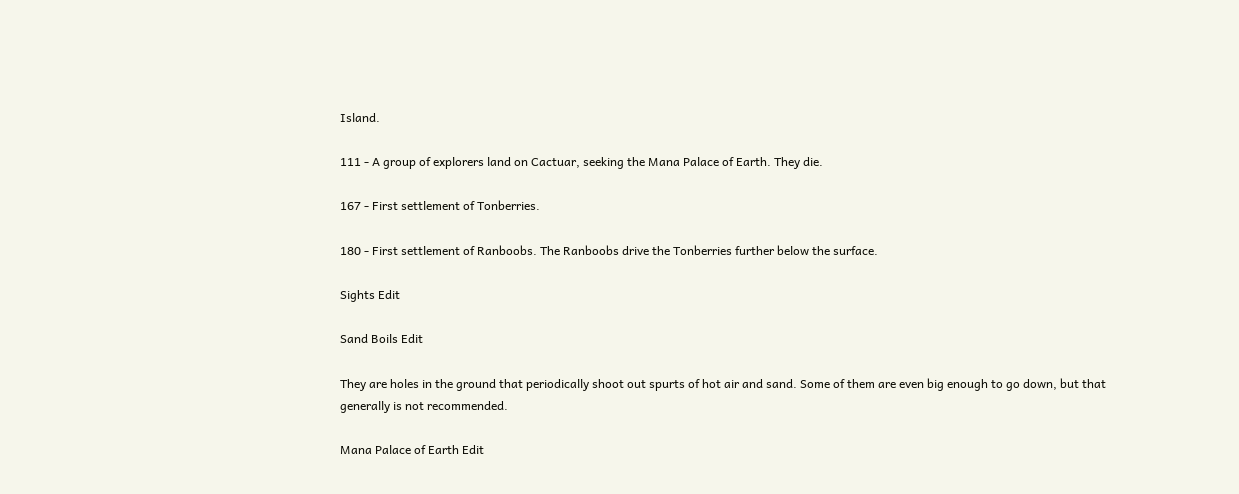Island.

111 - A group of explorers land on Cactuar, seeking the Mana Palace of Earth. They die.

167 - First settlement of Tonberries.

180 - First settlement of Ranboobs. The Ranboobs drive the Tonberries further below the surface.

Sights Edit

Sand Boils Edit

They are holes in the ground that periodically shoot out spurts of hot air and sand. Some of them are even big enough to go down, but that generally is not recommended.

Mana Palace of Earth Edit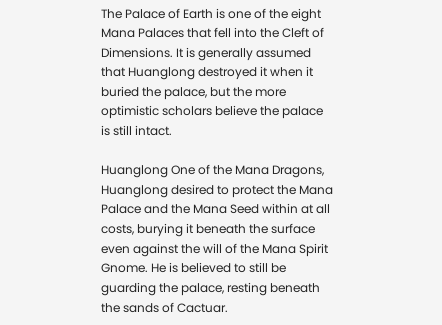The Palace of Earth is one of the eight Mana Palaces that fell into the Cleft of Dimensions. It is generally assumed that Huanglong destroyed it when it buried the palace, but the more optimistic scholars believe the palace is still intact.

Huanglong One of the Mana Dragons, Huanglong desired to protect the Mana Palace and the Mana Seed within at all costs, burying it beneath the surface even against the will of the Mana Spirit Gnome. He is believed to still be guarding the palace, resting beneath the sands of Cactuar.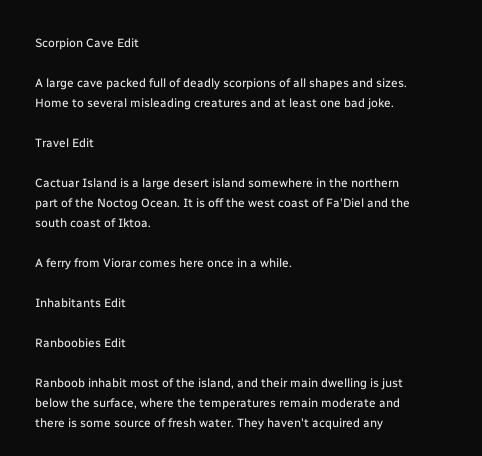Scorpion Cave Edit

A large cave packed full of deadly scorpions of all shapes and sizes. Home to several misleading creatures and at least one bad joke.

Travel Edit

Cactuar Island is a large desert island somewhere in the northern part of the Noctog Ocean. It is off the west coast of Fa'Diel and the south coast of Iktoa.

A ferry from Viorar comes here once in a while.

Inhabitants Edit

Ranboobies Edit

Ranboob inhabit most of the island, and their main dwelling is just below the surface, where the temperatures remain moderate and there is some source of fresh water. They haven't acquired any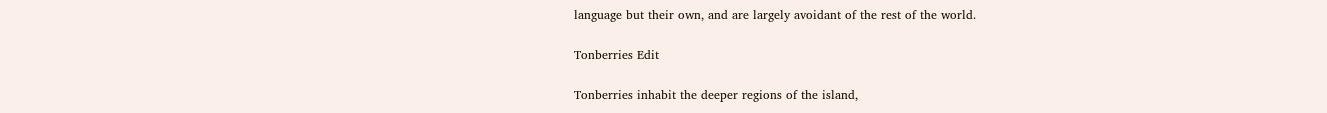language but their own, and are largely avoidant of the rest of the world.

Tonberries Edit

Tonberries inhabit the deeper regions of the island,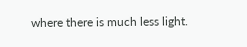where there is much less light.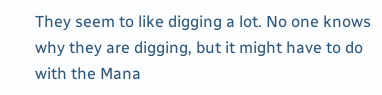They seem to like digging a lot. No one knows why they are digging, but it might have to do with the Mana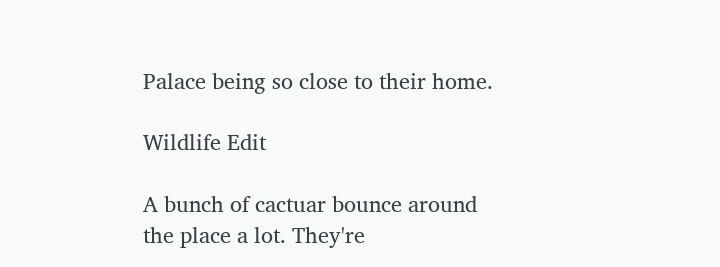Palace being so close to their home.

Wildlife Edit

A bunch of cactuar bounce around the place a lot. They're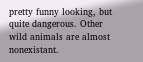pretty funny looking, but quite dangerous. Other wild animals are almost nonexistant.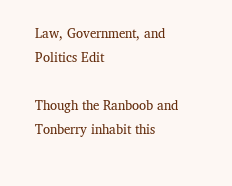Law, Government, and Politics Edit

Though the Ranboob and Tonberry inhabit this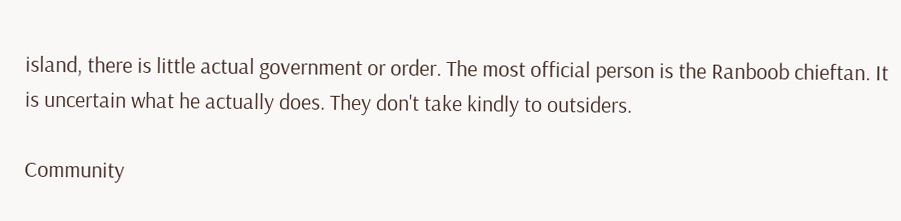island, there is little actual government or order. The most official person is the Ranboob chieftan. It is uncertain what he actually does. They don't take kindly to outsiders.

Community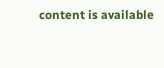content is available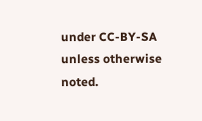under CC-BY-SA unless otherwise noted.